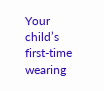Your child’s first-time wearing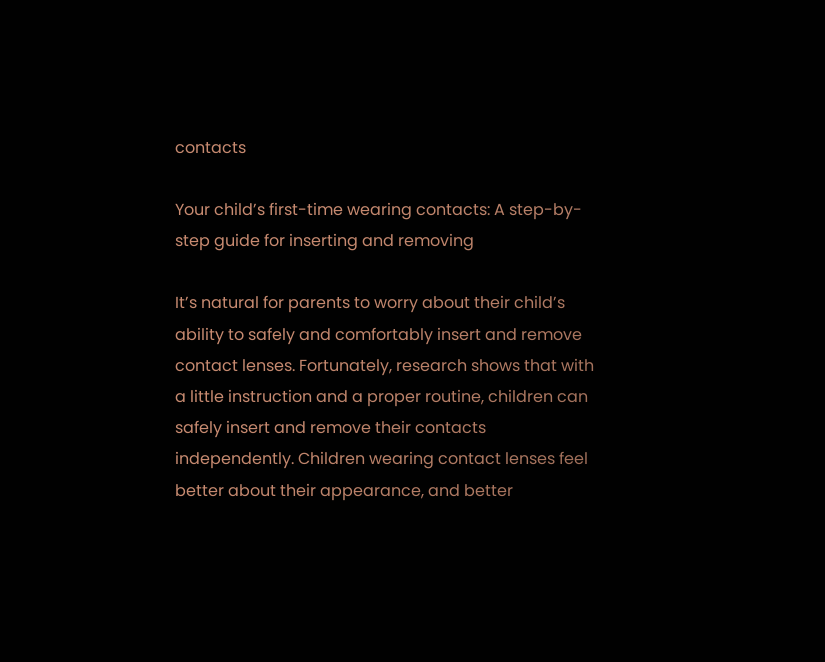contacts

Your child’s first-time wearing contacts: A step-by-step guide for inserting and removing

It’s natural for parents to worry about their child’s ability to safely and comfortably insert and remove contact lenses. Fortunately, research shows that with a little instruction and a proper routine, children can safely insert and remove their contacts independently. Children wearing contact lenses feel better about their appearance, and better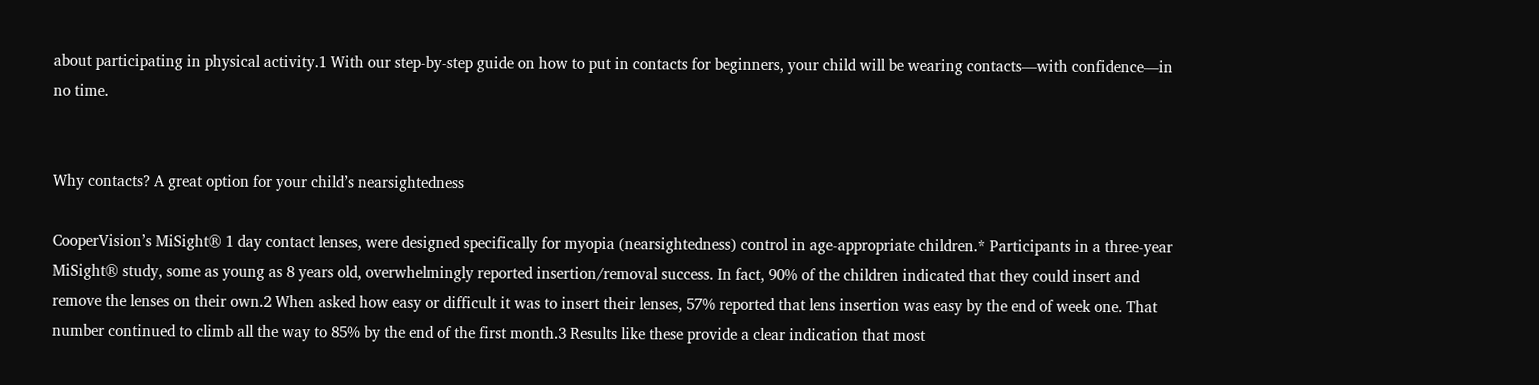about participating in physical activity.1 With our step-by-step guide on how to put in contacts for beginners, your child will be wearing contacts—with confidence—in no time.


Why contacts? A great option for your child’s nearsightedness

CooperVision’s MiSight® 1 day contact lenses, were designed specifically for myopia (nearsightedness) control in age-appropriate children.* Participants in a three-year MiSight® study, some as young as 8 years old, overwhelmingly reported insertion/removal success. In fact, 90% of the children indicated that they could insert and remove the lenses on their own.2 When asked how easy or difficult it was to insert their lenses, 57% reported that lens insertion was easy by the end of week one. That number continued to climb all the way to 85% by the end of the first month.3 Results like these provide a clear indication that most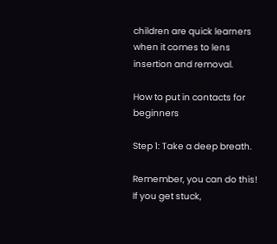children are quick learners when it comes to lens insertion and removal.

How to put in contacts for beginners

Step 1: Take a deep breath.

Remember, you can do this! If you get stuck,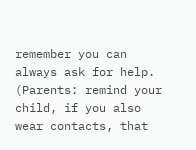remember you can always ask for help. (Parents: remind your child, if you also wear contacts, that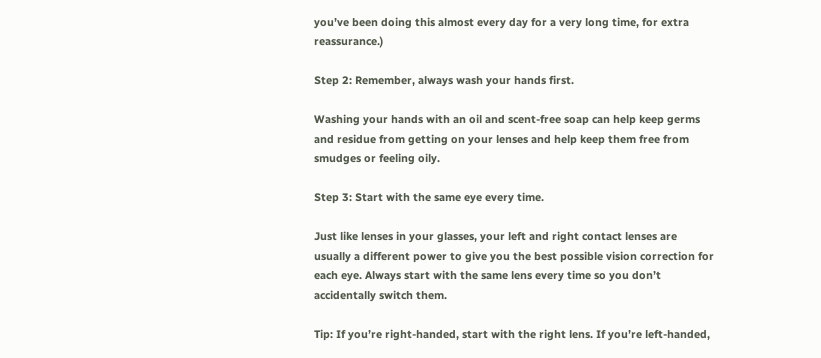you’ve been doing this almost every day for a very long time, for extra reassurance.)

Step 2: Remember, always wash your hands first.

Washing your hands with an oil and scent-free soap can help keep germs and residue from getting on your lenses and help keep them free from smudges or feeling oily.

Step 3: Start with the same eye every time.

Just like lenses in your glasses, your left and right contact lenses are usually a different power to give you the best possible vision correction for each eye. Always start with the same lens every time so you don’t accidentally switch them.

Tip: If you’re right-handed, start with the right lens. If you’re left-handed,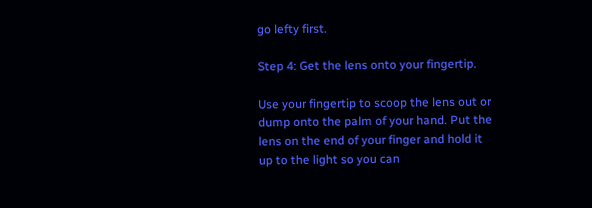go lefty first.

Step 4: Get the lens onto your fingertip.

Use your fingertip to scoop the lens out or dump onto the palm of your hand. Put the lens on the end of your finger and hold it up to the light so you can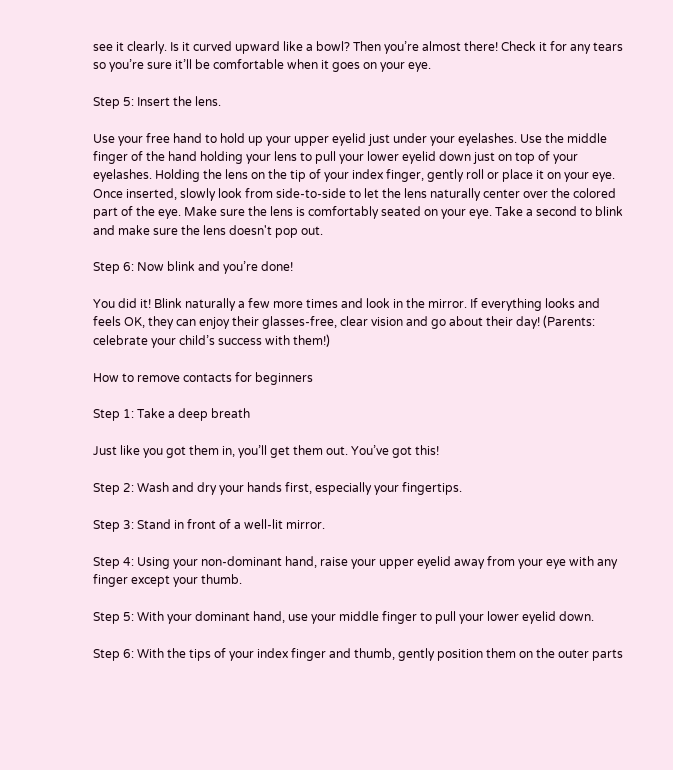see it clearly. Is it curved upward like a bowl? Then you’re almost there! Check it for any tears so you’re sure it’ll be comfortable when it goes on your eye.

Step 5: Insert the lens.

Use your free hand to hold up your upper eyelid just under your eyelashes. Use the middle finger of the hand holding your lens to pull your lower eyelid down just on top of your eyelashes. Holding the lens on the tip of your index finger, gently roll or place it on your eye. Once inserted, slowly look from side-to-side to let the lens naturally center over the colored part of the eye. Make sure the lens is comfortably seated on your eye. Take a second to blink and make sure the lens doesn't pop out.

Step 6: Now blink and you’re done!

You did it! Blink naturally a few more times and look in the mirror. If everything looks and feels OK, they can enjoy their glasses-free, clear vision and go about their day! (Parents: celebrate your child’s success with them!)

How to remove contacts for beginners

Step 1: Take a deep breath

Just like you got them in, you’ll get them out. You’ve got this!

Step 2: Wash and dry your hands first, especially your fingertips.

Step 3: Stand in front of a well-lit mirror.

Step 4: Using your non-dominant hand, raise your upper eyelid away from your eye with any finger except your thumb.

Step 5: With your dominant hand, use your middle finger to pull your lower eyelid down.

Step 6: With the tips of your index finger and thumb, gently position them on the outer parts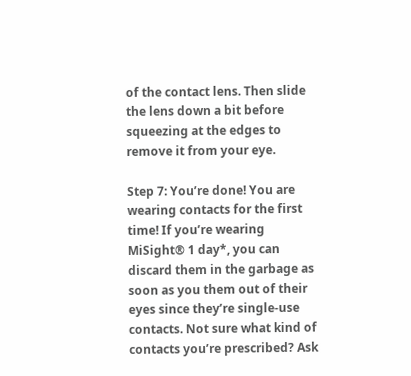of the contact lens. Then slide the lens down a bit before squeezing at the edges to remove it from your eye.

Step 7: You’re done! You are wearing contacts for the first time! If you’re wearing MiSight® 1 day*, you can discard them in the garbage as soon as you them out of their eyes since they’re single-use contacts. Not sure what kind of contacts you’re prescribed? Ask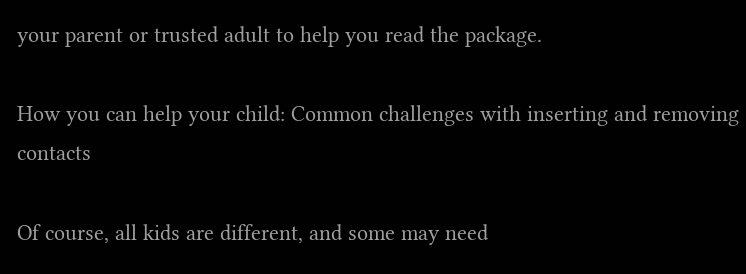your parent or trusted adult to help you read the package.

How you can help your child: Common challenges with inserting and removing contacts

Of course, all kids are different, and some may need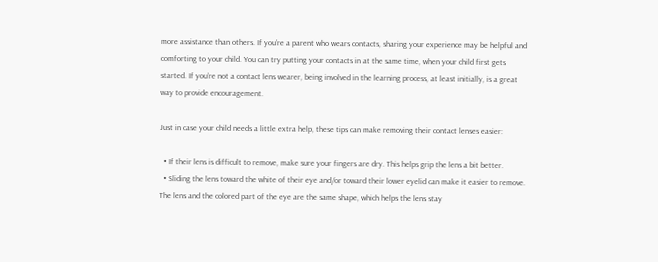more assistance than others. If you’re a parent who wears contacts, sharing your experience may be helpful and comforting to your child. You can try putting your contacts in at the same time, when your child first gets started. If you’re not a contact lens wearer, being involved in the learning process, at least initially, is a great way to provide encouragement.

Just in case your child needs a little extra help, these tips can make removing their contact lenses easier:

  • If their lens is difficult to remove, make sure your fingers are dry. This helps grip the lens a bit better.
  • Sliding the lens toward the white of their eye and/or toward their lower eyelid can make it easier to remove. The lens and the colored part of the eye are the same shape, which helps the lens stay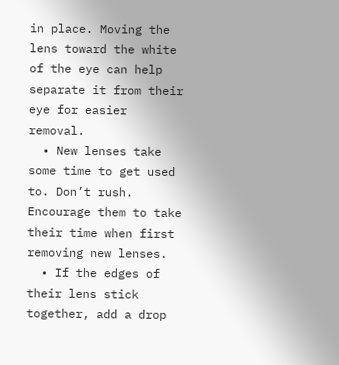in place. Moving the lens toward the white of the eye can help separate it from their eye for easier removal.
  • New lenses take some time to get used to. Don’t rush. Encourage them to take their time when first removing new lenses.
  • If the edges of their lens stick together, add a drop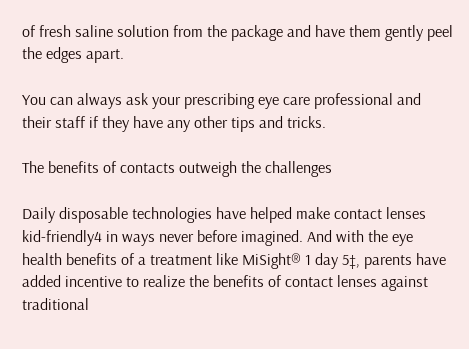of fresh saline solution from the package and have them gently peel the edges apart.

You can always ask your prescribing eye care professional and their staff if they have any other tips and tricks.

The benefits of contacts outweigh the challenges

Daily disposable technologies have helped make contact lenses kid-friendly4 in ways never before imagined. And with the eye health benefits of a treatment like MiSight® 1 day 5‡, parents have added incentive to realize the benefits of contact lenses against traditional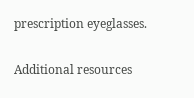prescription eyeglasses.

Additional resources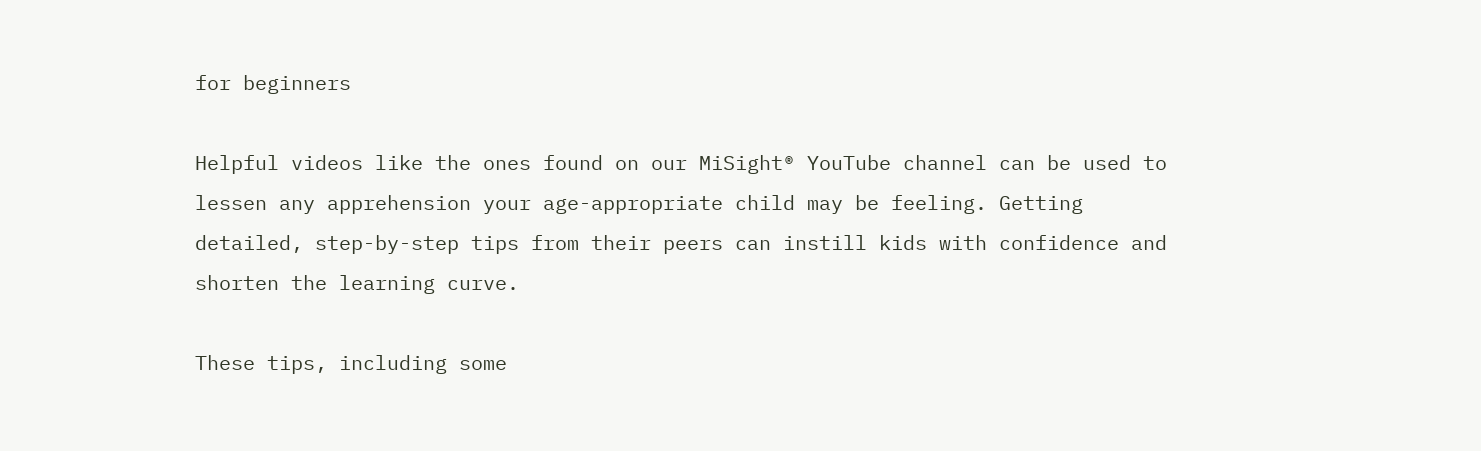for beginners

Helpful videos like the ones found on our MiSight® YouTube channel can be used to lessen any apprehension your age-appropriate child may be feeling. Getting detailed, step-by-step tips from their peers can instill kids with confidence and shorten the learning curve.

These tips, including some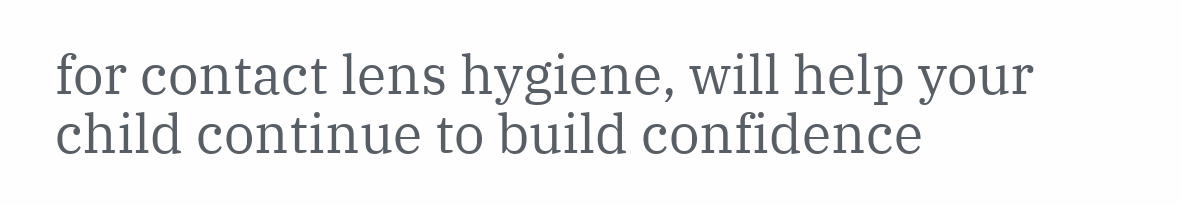for contact lens hygiene, will help your child continue to build confidence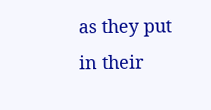as they put in their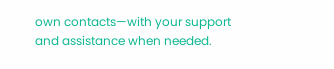own contacts—with your support and assistance when needed.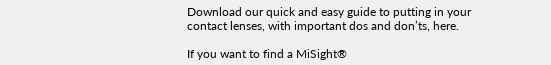Download our quick and easy guide to putting in your contact lenses, with important dos and don’ts, here.

If you want to find a MiSight®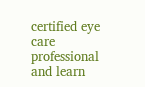certified eye care professional and learn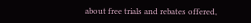about free trials and rebates offered,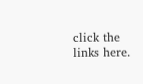click the links here.